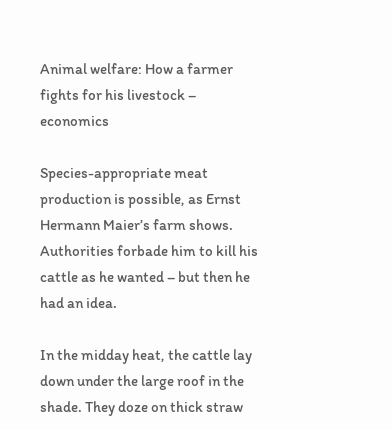Animal welfare: How a farmer fights for his livestock – economics

Species-appropriate meat production is possible, as Ernst Hermann Maier’s farm shows. Authorities forbade him to kill his cattle as he wanted – but then he had an idea.

In the midday heat, the cattle lay down under the large roof in the shade. They doze on thick straw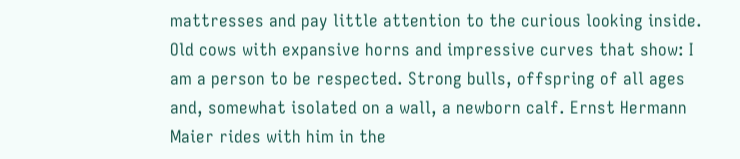mattresses and pay little attention to the curious looking inside. Old cows with expansive horns and impressive curves that show: I am a person to be respected. Strong bulls, offspring of all ages and, somewhat isolated on a wall, a newborn calf. Ernst Hermann Maier rides with him in the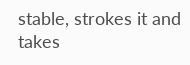stable, strokes it and takes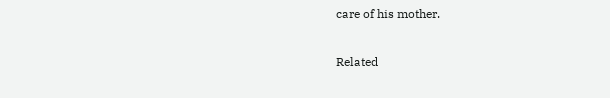care of his mother.

Related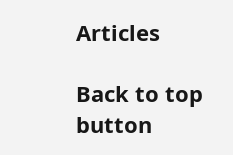Articles

Back to top button